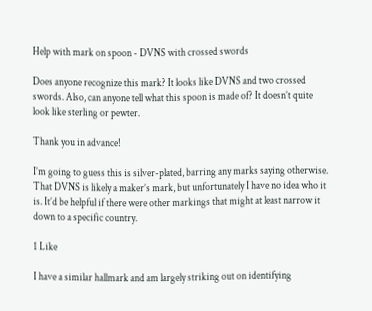Help with mark on spoon - DVNS with crossed swords

Does anyone recognize this mark? It looks like DVNS and two crossed swords. Also, can anyone tell what this spoon is made of? It doesn’t quite look like sterling or pewter.

Thank you in advance!

I’m going to guess this is silver-plated, barring any marks saying otherwise. That DVNS is likely a maker’s mark, but unfortunately I have no idea who it is. It’d be helpful if there were other markings that might at least narrow it down to a specific country.

1 Like

I have a similar hallmark and am largely striking out on identifying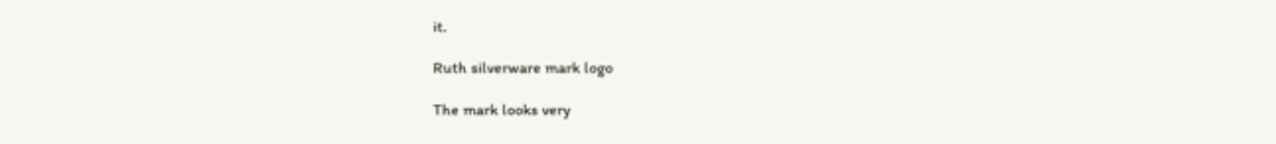it.

Ruth silverware mark logo

The mark looks very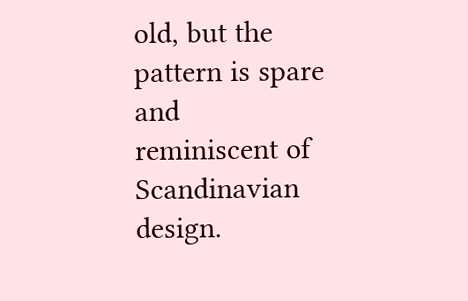old, but the pattern is spare and reminiscent of Scandinavian design.